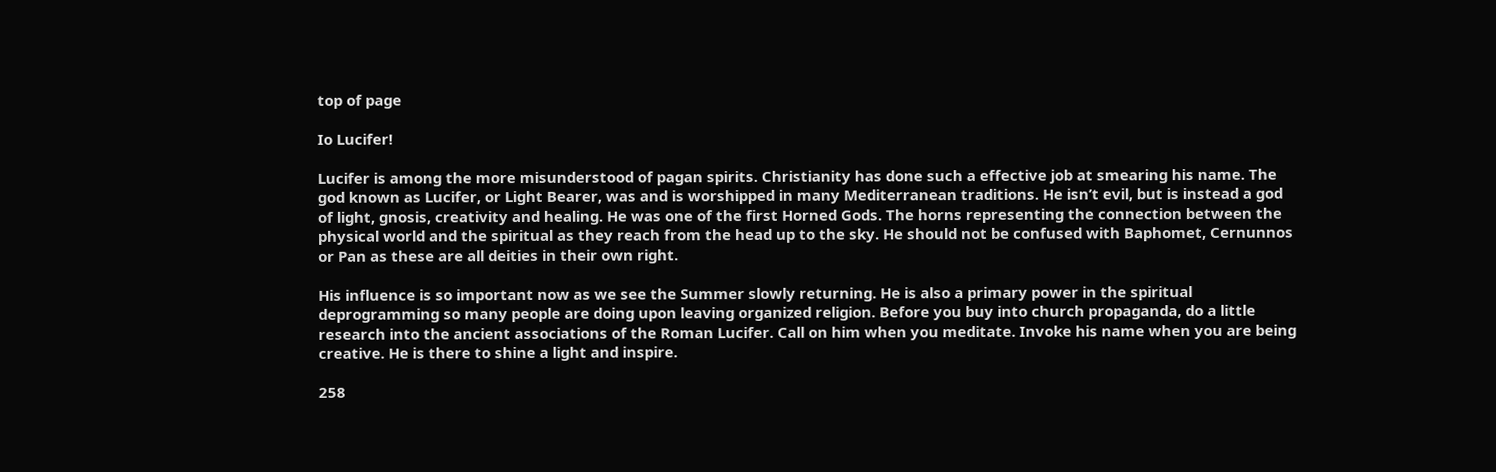top of page

Io Lucifer!

Lucifer is among the more misunderstood of pagan spirits. Christianity has done such a effective job at smearing his name. The god known as Lucifer, or Light Bearer, was and is worshipped in many Mediterranean traditions. He isn’t evil, but is instead a god of light, gnosis, creativity and healing. He was one of the first Horned Gods. The horns representing the connection between the physical world and the spiritual as they reach from the head up to the sky. He should not be confused with Baphomet, Cernunnos or Pan as these are all deities in their own right.

His influence is so important now as we see the Summer slowly returning. He is also a primary power in the spiritual deprogramming so many people are doing upon leaving organized religion. Before you buy into church propaganda, do a little research into the ancient associations of the Roman Lucifer. Call on him when you meditate. Invoke his name when you are being creative. He is there to shine a light and inspire.

258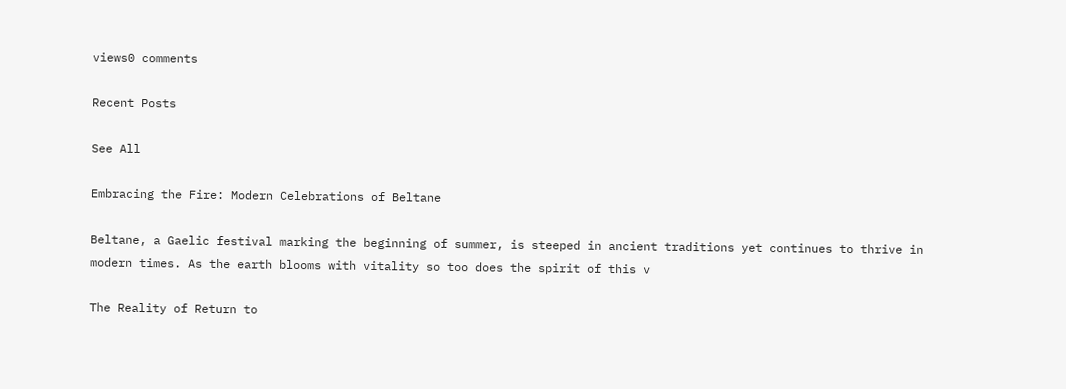views0 comments

Recent Posts

See All

Embracing the Fire: Modern Celebrations of Beltane

Beltane, a Gaelic festival marking the beginning of summer, is steeped in ancient traditions yet continues to thrive in modern times. As the earth blooms with vitality so too does the spirit of this v

The Reality of Return to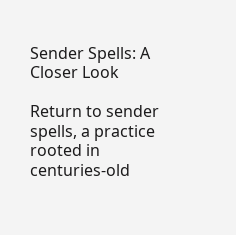Sender Spells: A Closer Look

Return to sender spells, a practice rooted in centuries-old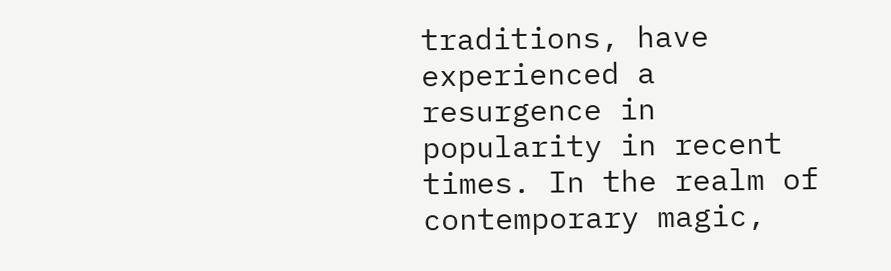traditions, have experienced a resurgence in popularity in recent times. In the realm of contemporary magic,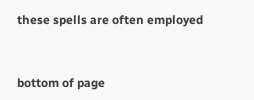these spells are often employed


bottom of page